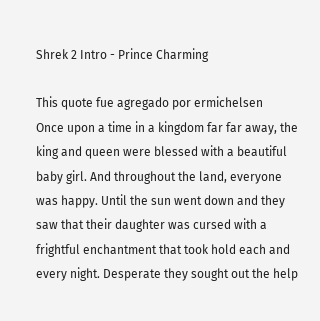Shrek 2 Intro - Prince Charming

This quote fue agregado por ermichelsen
Once upon a time in a kingdom far far away, the king and queen were blessed with a beautiful baby girl. And throughout the land, everyone was happy. Until the sun went down and they saw that their daughter was cursed with a frightful enchantment that took hold each and every night. Desperate they sought out the help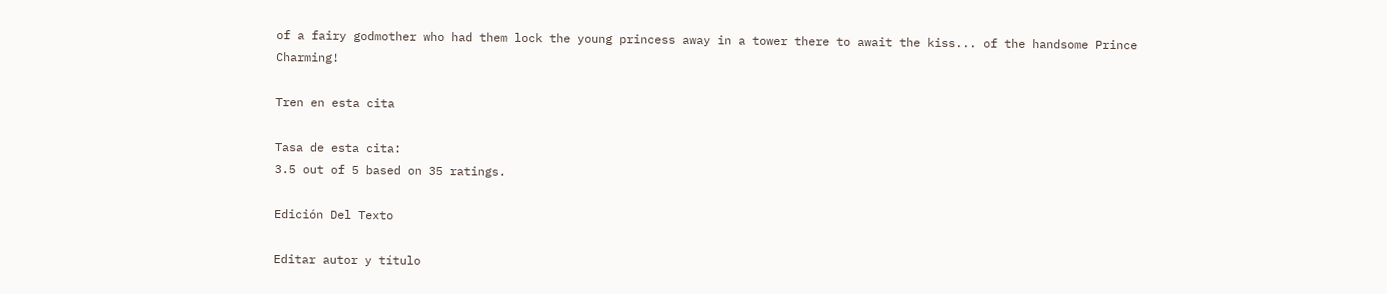of a fairy godmother who had them lock the young princess away in a tower there to await the kiss... of the handsome Prince Charming!

Tren en esta cita

Tasa de esta cita:
3.5 out of 5 based on 35 ratings.

Edición Del Texto

Editar autor y título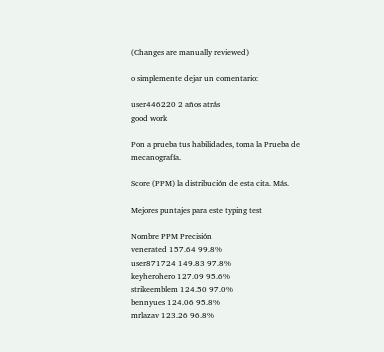(Changes are manually reviewed)

o simplemente dejar un comentario:

user446220 2 años atrás
good work

Pon a prueba tus habilidades, toma la Prueba de mecanografía.

Score (PPM) la distribución de esta cita. Más.

Mejores puntajes para este typing test

Nombre PPM Precisión
venerated 157.64 99.8%
user871724 149.83 97.8%
keyherohero 127.09 95.6%
strikeemblem 124.50 97.0%
bennyues 124.06 95.8%
mrlazav 123.26 96.8%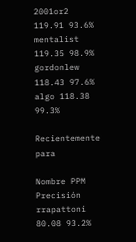2001or2 119.91 93.6%
mentalist 119.35 98.9%
gordonlew 118.43 97.6%
algo 118.38 99.3%

Recientemente para

Nombre PPM Precisión
rrapattoni 80.08 93.2%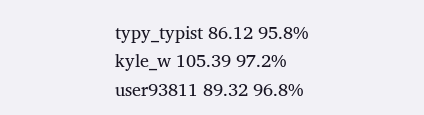typy_typist 86.12 95.8%
kyle_w 105.39 97.2%
user93811 89.32 96.8%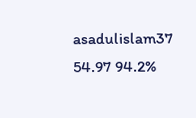asadulislam37 54.97 94.2%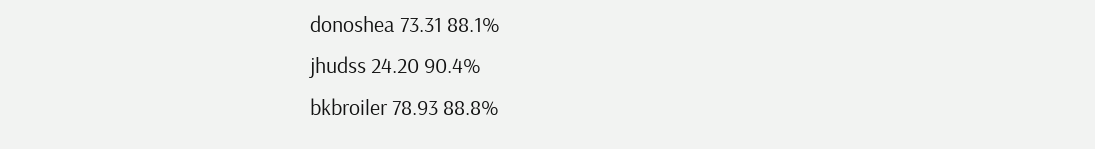donoshea 73.31 88.1%
jhudss 24.20 90.4%
bkbroiler 78.93 88.8%